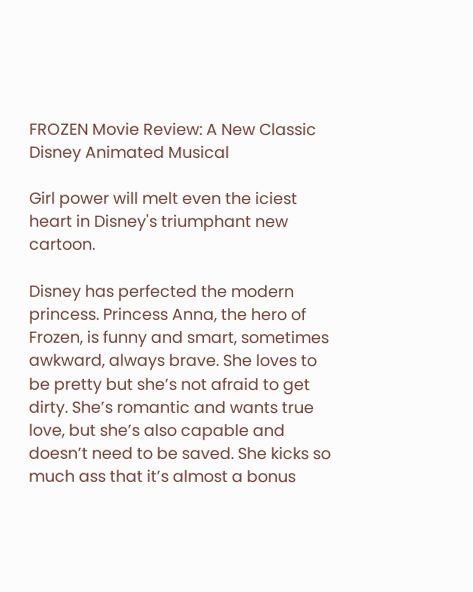FROZEN Movie Review: A New Classic Disney Animated Musical

Girl power will melt even the iciest heart in Disney's triumphant new cartoon.

Disney has perfected the modern princess. Princess Anna, the hero of Frozen, is funny and smart, sometimes awkward, always brave. She loves to be pretty but she’s not afraid to get dirty. She’s romantic and wants true love, but she’s also capable and doesn’t need to be saved. She kicks so much ass that it’s almost a bonus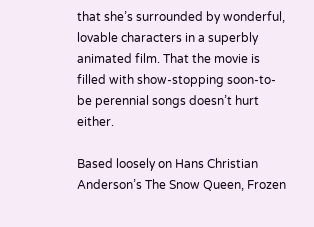that she’s surrounded by wonderful, lovable characters in a superbly animated film. That the movie is filled with show-stopping soon-to-be perennial songs doesn’t hurt either.

Based loosely on Hans Christian Anderson’s The Snow Queen, Frozen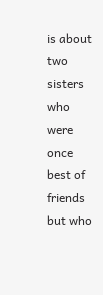is about two sisters who were once best of friends but who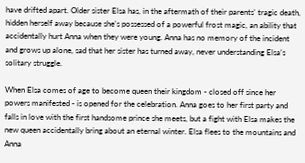have drifted apart. Older sister Elsa has, in the aftermath of their parents’ tragic death, hidden herself away because she’s possessed of a powerful frost magic, an ability that accidentally hurt Anna when they were young. Anna has no memory of the incident and grows up alone, sad that her sister has turned away, never understanding Elsa’s solitary struggle.

When Elsa comes of age to become queen their kingdom - closed off since her powers manifested - is opened for the celebration. Anna goes to her first party and falls in love with the first handsome prince she meets, but a fight with Elsa makes the new queen accidentally bring about an eternal winter. Elsa flees to the mountains and Anna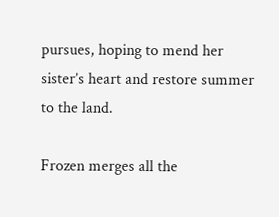pursues, hoping to mend her sister’s heart and restore summer to the land.

Frozen merges all the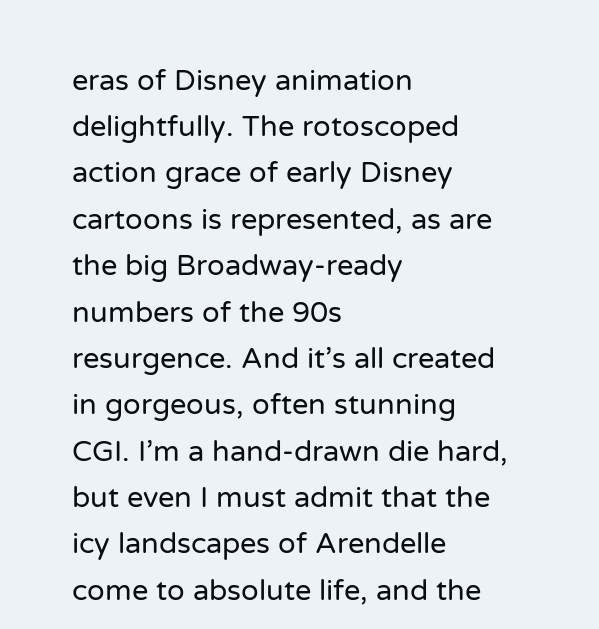eras of Disney animation delightfully. The rotoscoped action grace of early Disney cartoons is represented, as are the big Broadway-ready numbers of the 90s resurgence. And it’s all created in gorgeous, often stunning CGI. I’m a hand-drawn die hard, but even I must admit that the icy landscapes of Arendelle come to absolute life, and the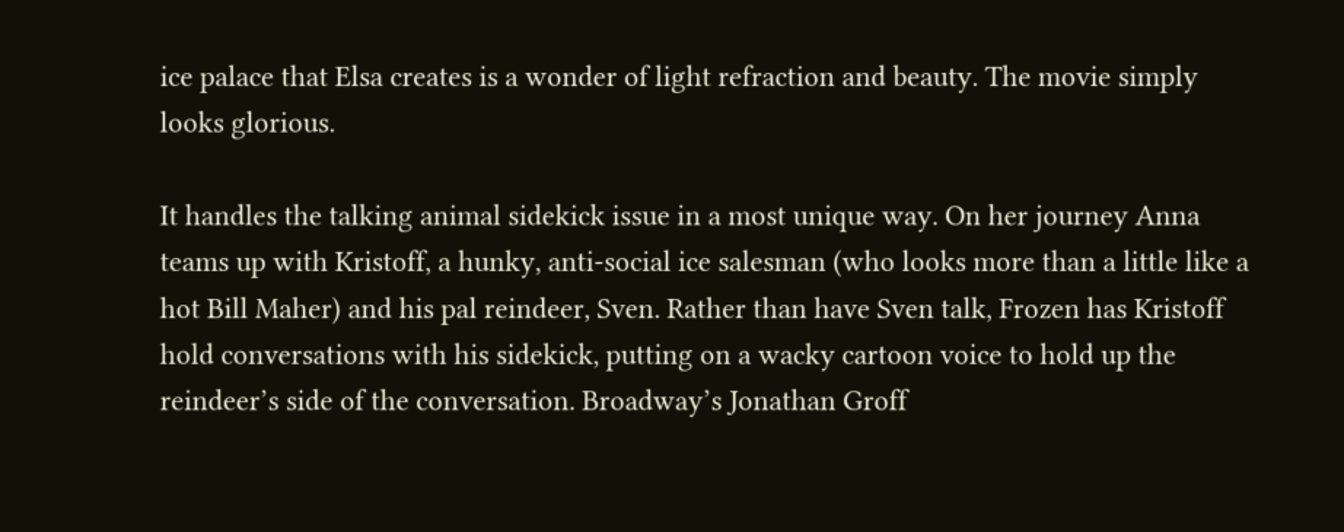ice palace that Elsa creates is a wonder of light refraction and beauty. The movie simply looks glorious.

It handles the talking animal sidekick issue in a most unique way. On her journey Anna teams up with Kristoff, a hunky, anti-social ice salesman (who looks more than a little like a hot Bill Maher) and his pal reindeer, Sven. Rather than have Sven talk, Frozen has Kristoff hold conversations with his sidekick, putting on a wacky cartoon voice to hold up the reindeer’s side of the conversation. Broadway’s Jonathan Groff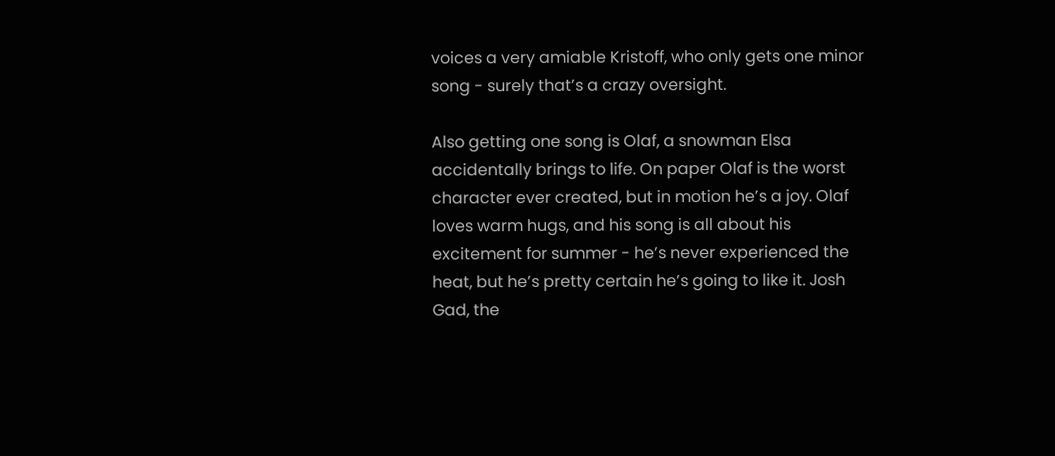voices a very amiable Kristoff, who only gets one minor song - surely that’s a crazy oversight.

Also getting one song is Olaf, a snowman Elsa accidentally brings to life. On paper Olaf is the worst character ever created, but in motion he’s a joy. Olaf loves warm hugs, and his song is all about his excitement for summer - he’s never experienced the heat, but he’s pretty certain he’s going to like it. Josh Gad, the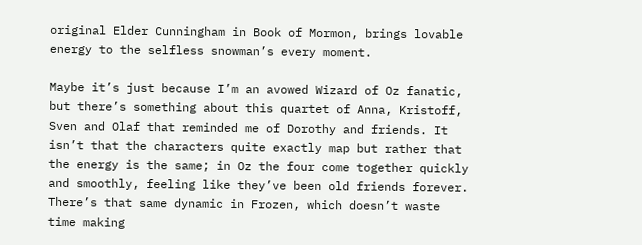original Elder Cunningham in Book of Mormon, brings lovable energy to the selfless snowman’s every moment.

Maybe it’s just because I’m an avowed Wizard of Oz fanatic, but there’s something about this quartet of Anna, Kristoff, Sven and Olaf that reminded me of Dorothy and friends. It isn’t that the characters quite exactly map but rather that the energy is the same; in Oz the four come together quickly and smoothly, feeling like they’ve been old friends forever. There’s that same dynamic in Frozen, which doesn’t waste time making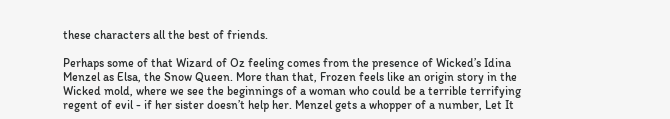these characters all the best of friends.

Perhaps some of that Wizard of Oz feeling comes from the presence of Wicked’s Idina Menzel as Elsa, the Snow Queen. More than that, Frozen feels like an origin story in the Wicked mold, where we see the beginnings of a woman who could be a terrible terrifying regent of evil - if her sister doesn’t help her. Menzel gets a whopper of a number, Let It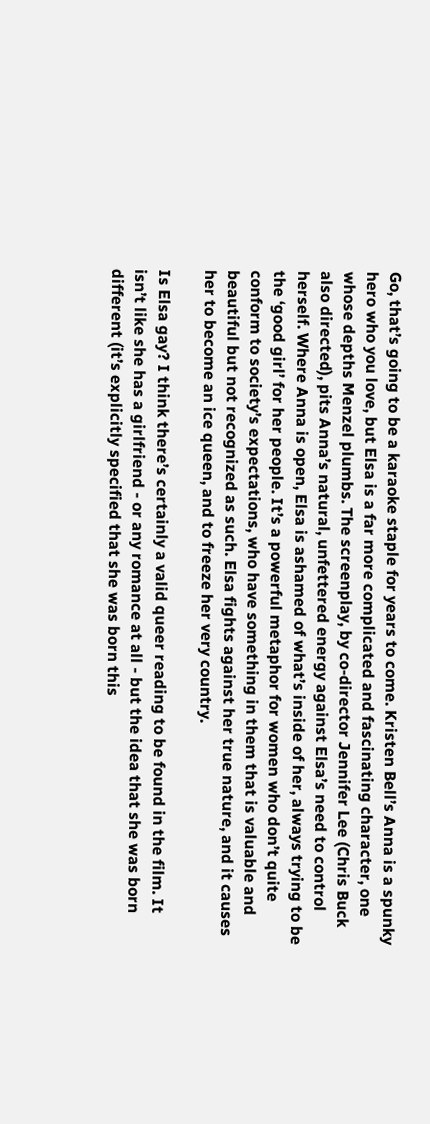Go, that’s going to be a karaoke staple for years to come. Kristen Bell’s Anna is a spunky hero who you love, but Elsa is a far more complicated and fascinating character, one whose depths Menzel plumbs. The screenplay, by co-director Jennifer Lee (Chris Buck also directed), pits Anna’s natural, unfettered energy against Elsa’s need to control herself. Where Anna is open, Elsa is ashamed of what’s inside of her, always trying to be the ‘good girl’ for her people. It’s a powerful metaphor for women who don’t quite conform to society’s expectations, who have something in them that is valuable and beautiful but not recognized as such. Elsa fights against her true nature, and it causes her to become an ice queen, and to freeze her very country.

Is Elsa gay? I think there’s certainly a valid queer reading to be found in the film. It isn’t like she has a girlfriend - or any romance at all - but the idea that she was born different (it’s explicitly specified that she was born this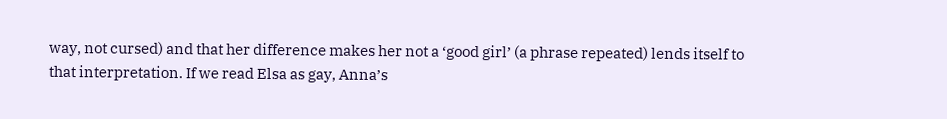way, not cursed) and that her difference makes her not a ‘good girl’ (a phrase repeated) lends itself to that interpretation. If we read Elsa as gay, Anna’s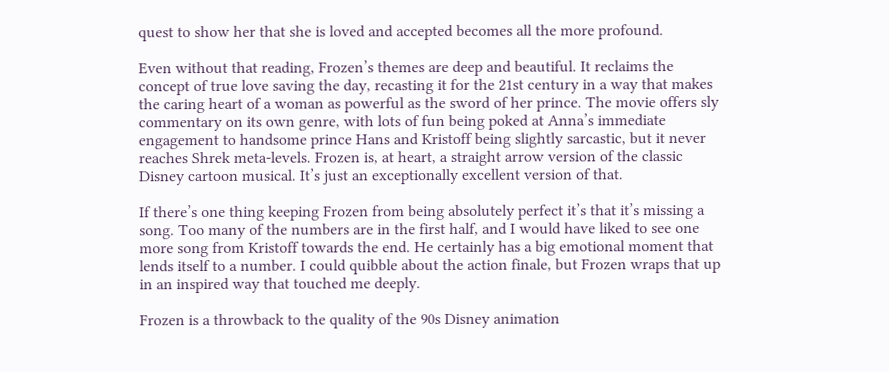quest to show her that she is loved and accepted becomes all the more profound.

Even without that reading, Frozen’s themes are deep and beautiful. It reclaims the concept of true love saving the day, recasting it for the 21st century in a way that makes the caring heart of a woman as powerful as the sword of her prince. The movie offers sly commentary on its own genre, with lots of fun being poked at Anna’s immediate engagement to handsome prince Hans and Kristoff being slightly sarcastic, but it never reaches Shrek meta-levels. Frozen is, at heart, a straight arrow version of the classic Disney cartoon musical. It’s just an exceptionally excellent version of that.

If there’s one thing keeping Frozen from being absolutely perfect it’s that it’s missing a song. Too many of the numbers are in the first half, and I would have liked to see one more song from Kristoff towards the end. He certainly has a big emotional moment that lends itself to a number. I could quibble about the action finale, but Frozen wraps that up in an inspired way that touched me deeply.

Frozen is a throwback to the quality of the 90s Disney animation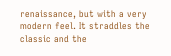renaissance, but with a very modern feel. It straddles the classic and the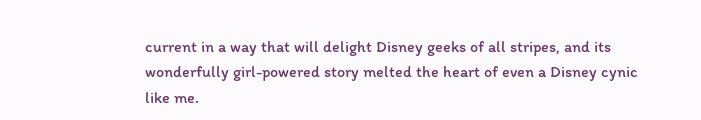current in a way that will delight Disney geeks of all stripes, and its wonderfully girl-powered story melted the heart of even a Disney cynic like me.